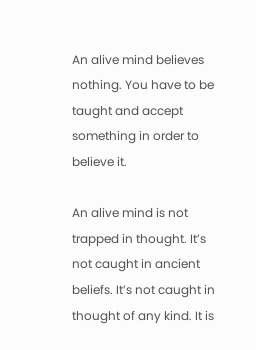An alive mind believes nothing. You have to be taught and accept something in order to believe it.

An alive mind is not trapped in thought. It’s not caught in ancient beliefs. It’s not caught in thought of any kind. It is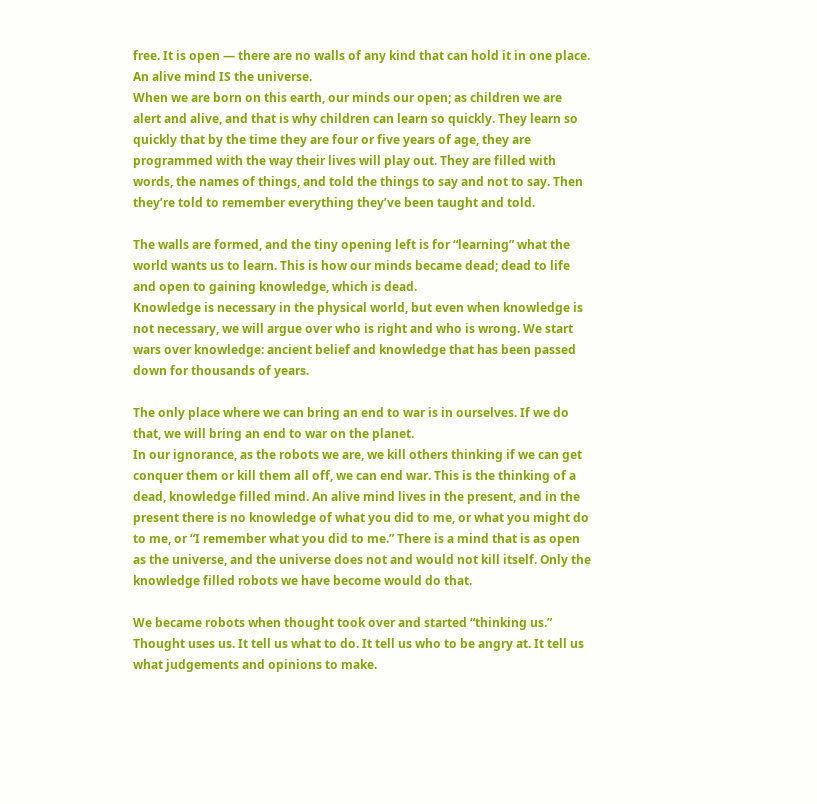free. It is open — there are no walls of any kind that can hold it in one place. An alive mind IS the universe.
When we are born on this earth, our minds our open; as children we are alert and alive, and that is why children can learn so quickly. They learn so quickly that by the time they are four or five years of age, they are programmed with the way their lives will play out. They are filled with words, the names of things, and told the things to say and not to say. Then they’re told to remember everything they’ve been taught and told.

The walls are formed, and the tiny opening left is for “learning” what the world wants us to learn. This is how our minds became dead; dead to life and open to gaining knowledge, which is dead.
Knowledge is necessary in the physical world, but even when knowledge is not necessary, we will argue over who is right and who is wrong. We start wars over knowledge: ancient belief and knowledge that has been passed down for thousands of years.

The only place where we can bring an end to war is in ourselves. If we do that, we will bring an end to war on the planet.
In our ignorance, as the robots we are, we kill others thinking if we can get conquer them or kill them all off, we can end war. This is the thinking of a dead, knowledge filled mind. An alive mind lives in the present, and in the present there is no knowledge of what you did to me, or what you might do to me, or “I remember what you did to me.” There is a mind that is as open as the universe, and the universe does not and would not kill itself. Only the knowledge filled robots we have become would do that.

We became robots when thought took over and started “thinking us.” Thought uses us. It tell us what to do. It tell us who to be angry at. It tell us what judgements and opinions to make.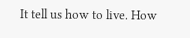It tell us how to live. How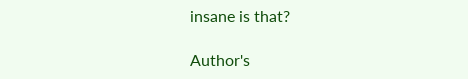insane is that?

Author's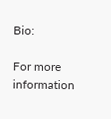Bio:

For more information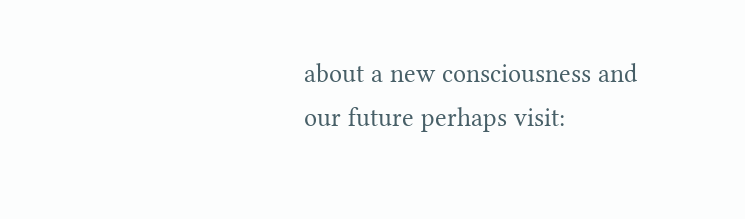about a new consciousness and our future perhaps visit: